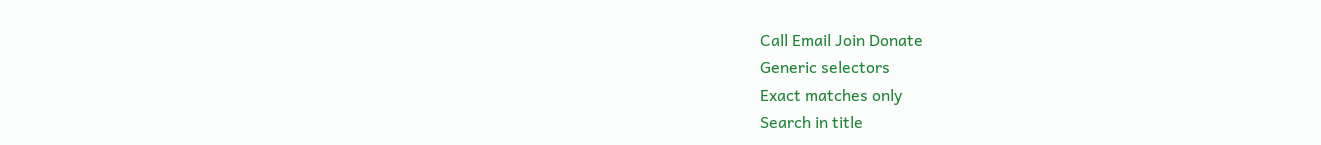Call Email Join Donate
Generic selectors
Exact matches only
Search in title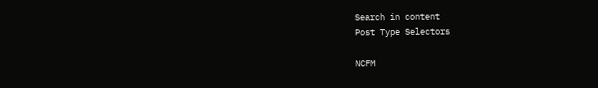Search in content
Post Type Selectors

NCFM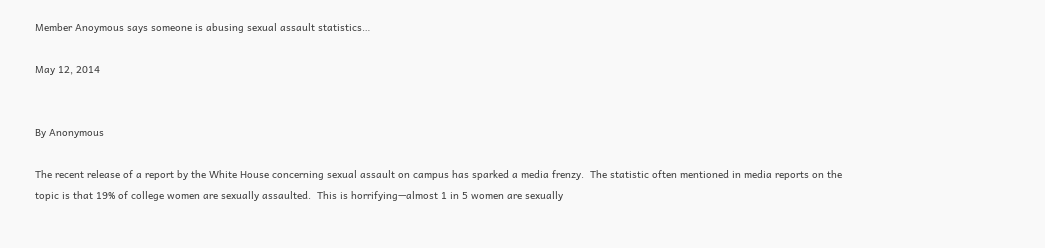Member Anoymous says someone is abusing sexual assault statistics…

May 12, 2014


By Anonymous

The recent release of a report by the White House concerning sexual assault on campus has sparked a media frenzy.  The statistic often mentioned in media reports on the topic is that 19% of college women are sexually assaulted.  This is horrifying—almost 1 in 5 women are sexually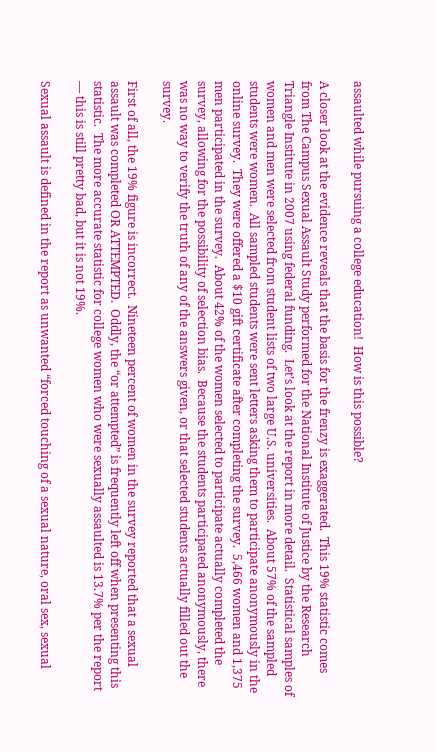assaulted while pursuing a college education!  How is this possible?

A closer look at the evidence reveals that the basis for the frenzy is exaggerated.  This 19% statistic comes from The Campus Sexual Assault Study performed for the National Institute of Justice by the Research Triangle Institute in 2007 using federal funding.  Let’s look at the report in more detail.  Statistical samples of women and men were selected from student lists of two large U.S. universities.  About 57% of the sampled students were women.  All sampled students were sent letters asking them to participate anonymously in the online survey.  They were offered a $10 gift certificate after completing the survey.  5,466 women and 1,375 men participated in the survey.  About 42% of the women selected to participate actually completed the survey, allowing for the possibility of selection bias.  Because the students participated anonymously, there was no way to verify the truth of any of the answers given, or that selected students actually filled out the survey.

First of all, the 19% figure is incorrect.  Nineteen percent of women in the survey reported that a sexual assault was completed OR ATTEMPTED.  Oddly, the “or attempted” is frequently left off when presenting this statistic.  The more accurate statistic for college women who were sexually assaulted is 13.7% per the report  — this is still pretty bad, but it is not 19%.

Sexual assault is defined in the report as unwanted “forced touching of a sexual nature, oral sex, sexual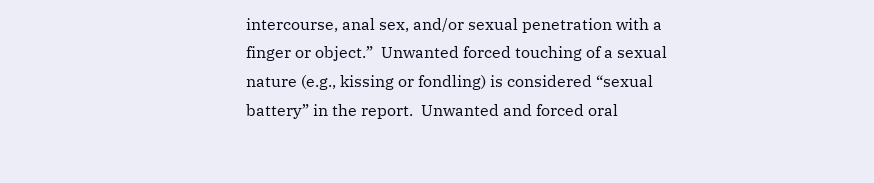intercourse, anal sex, and/or sexual penetration with a finger or object.”  Unwanted forced touching of a sexual nature (e.g., kissing or fondling) is considered “sexual battery” in the report.  Unwanted and forced oral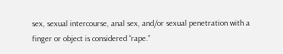sex, sexual intercourse, anal sex, and/or sexual penetration with a finger or object is considered “rape.”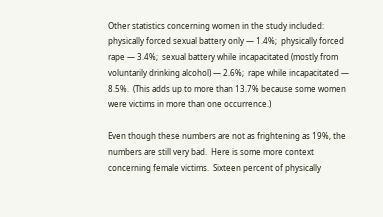Other statistics concerning women in the study included: physically forced sexual battery only — 1.4%;  physically forced rape — 3.4%;  sexual battery while incapacitated (mostly from voluntarily drinking alcohol) — 2.6%;  rape while incapacitated — 8.5%.  (This adds up to more than 13.7% because some women were victims in more than one occurrence.)

Even though these numbers are not as frightening as 19%, the numbers are still very bad.  Here is some more context concerning female victims.  Sixteen percent of physically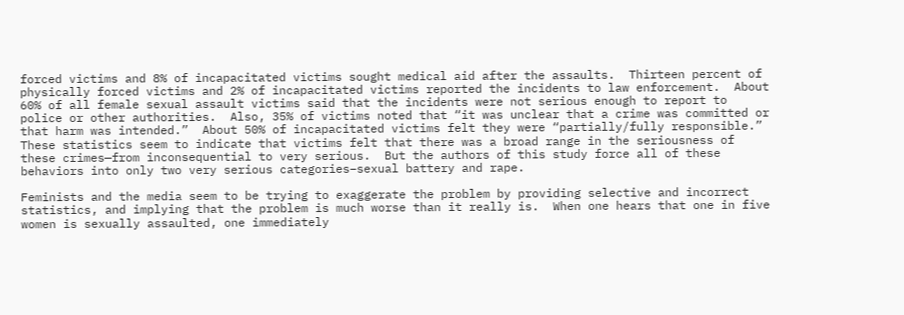forced victims and 8% of incapacitated victims sought medical aid after the assaults.  Thirteen percent of physically forced victims and 2% of incapacitated victims reported the incidents to law enforcement.  About 60% of all female sexual assault victims said that the incidents were not serious enough to report to police or other authorities.  Also, 35% of victims noted that “it was unclear that a crime was committed or that harm was intended.”  About 50% of incapacitated victims felt they were “partially/fully responsible.”  These statistics seem to indicate that victims felt that there was a broad range in the seriousness of these crimes—from inconsequential to very serious.  But the authors of this study force all of these behaviors into only two very serious categories–sexual battery and rape.

Feminists and the media seem to be trying to exaggerate the problem by providing selective and incorrect statistics, and implying that the problem is much worse than it really is.  When one hears that one in five women is sexually assaulted, one immediately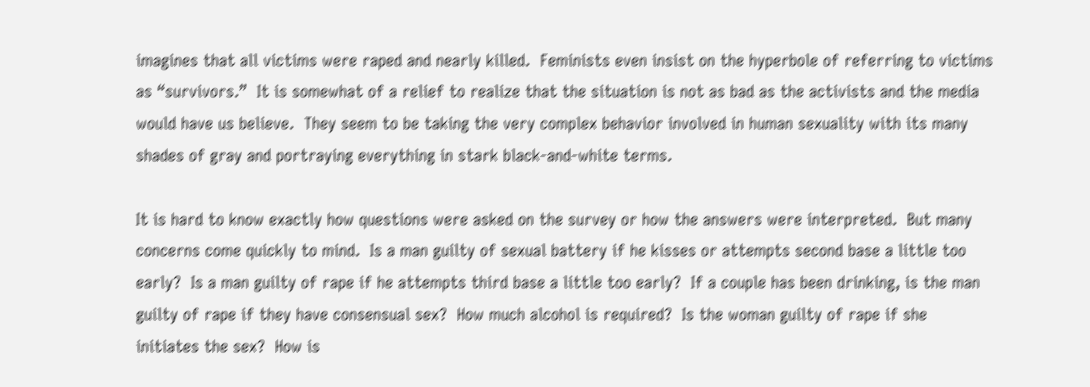imagines that all victims were raped and nearly killed.  Feminists even insist on the hyperbole of referring to victims as “survivors.”  It is somewhat of a relief to realize that the situation is not as bad as the activists and the media would have us believe.  They seem to be taking the very complex behavior involved in human sexuality with its many shades of gray and portraying everything in stark black-and-white terms.

It is hard to know exactly how questions were asked on the survey or how the answers were interpreted.  But many concerns come quickly to mind.  Is a man guilty of sexual battery if he kisses or attempts second base a little too early?  Is a man guilty of rape if he attempts third base a little too early?  If a couple has been drinking, is the man guilty of rape if they have consensual sex?  How much alcohol is required?  Is the woman guilty of rape if she initiates the sex?  How is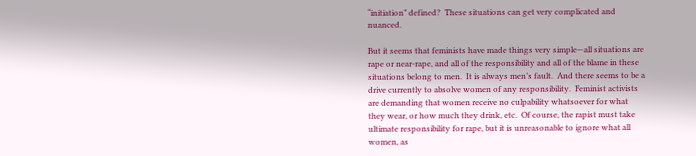“initiation” defined?  These situations can get very complicated and nuanced.

But it seems that feminists have made things very simple—all situations are rape or near-rape, and all of the responsibility and all of the blame in these situations belong to men.  It is always men’s fault.  And there seems to be a drive currently to absolve women of any responsibility.  Feminist activists are demanding that women receive no culpability whatsoever for what they wear, or how much they drink, etc.  Of course, the rapist must take ultimate responsibility for rape, but it is unreasonable to ignore what all women, as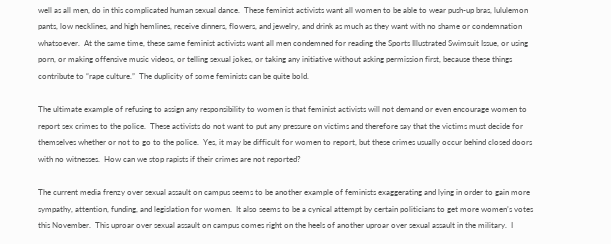well as all men, do in this complicated human sexual dance.  These feminist activists want all women to be able to wear push-up bras, lululemon pants, low necklines, and high hemlines, receive dinners, flowers, and jewelry, and drink as much as they want with no shame or condemnation whatsoever.  At the same time, these same feminist activists want all men condemned for reading the Sports Illustrated Swimsuit Issue, or using porn, or making offensive music videos, or telling sexual jokes, or taking any initiative without asking permission first, because these things contribute to “rape culture.”  The duplicity of some feminists can be quite bold.

The ultimate example of refusing to assign any responsibility to women is that feminist activists will not demand or even encourage women to report sex crimes to the police.  These activists do not want to put any pressure on victims and therefore say that the victims must decide for themselves whether or not to go to the police.  Yes, it may be difficult for women to report, but these crimes usually occur behind closed doors with no witnesses.  How can we stop rapists if their crimes are not reported?

The current media frenzy over sexual assault on campus seems to be another example of feminists exaggerating and lying in order to gain more sympathy, attention, funding, and legislation for women.  It also seems to be a cynical attempt by certain politicians to get more women’s votes this November.  This uproar over sexual assault on campus comes right on the heels of another uproar over sexual assault in the military.  I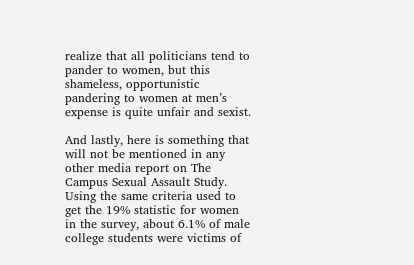realize that all politicians tend to pander to women, but this shameless, opportunistic pandering to women at men’s expense is quite unfair and sexist.

And lastly, here is something that will not be mentioned in any other media report on The Campus Sexual Assault Study.  Using the same criteria used to get the 19% statistic for women in the survey, about 6.1% of male college students were victims of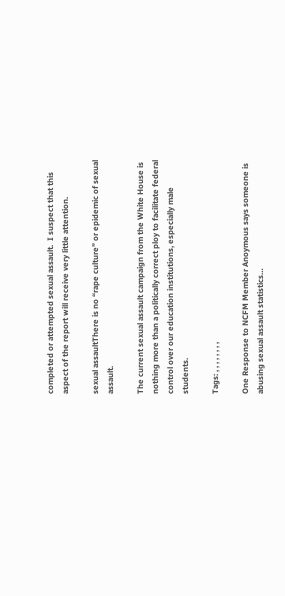completed or attempted sexual assault.  I suspect that this aspect of the report will receive very little attention.

sexual assaultThere is no “rape culture” or epidemic of sexual assault.

The current sexual assault campaign from the White House is nothing more than a politically correct ploy to facilitate federal control over our education institutions, especially male students.

Tags: , , , , , , , ,

One Response to NCFM Member Anoymous says someone is abusing sexual assault statistics…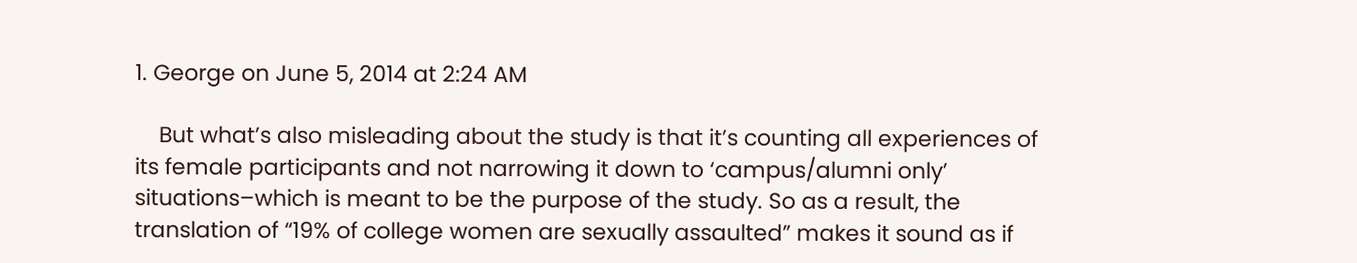1. George on June 5, 2014 at 2:24 AM

    But what’s also misleading about the study is that it’s counting all experiences of its female participants and not narrowing it down to ‘campus/alumni only’ situations–which is meant to be the purpose of the study. So as a result, the translation of “19% of college women are sexually assaulted” makes it sound as if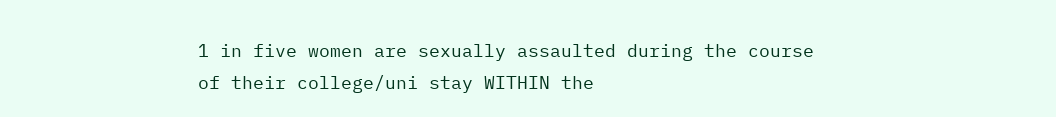1 in five women are sexually assaulted during the course of their college/uni stay WITHIN the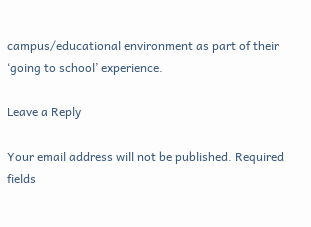campus/educational environment as part of their ‘going to school’ experience.

Leave a Reply

Your email address will not be published. Required fields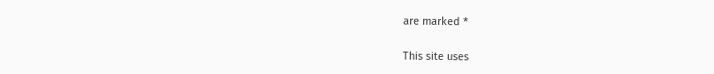are marked *

This site uses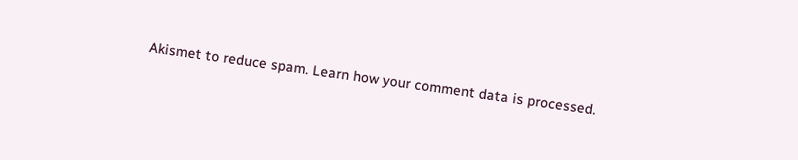Akismet to reduce spam. Learn how your comment data is processed.